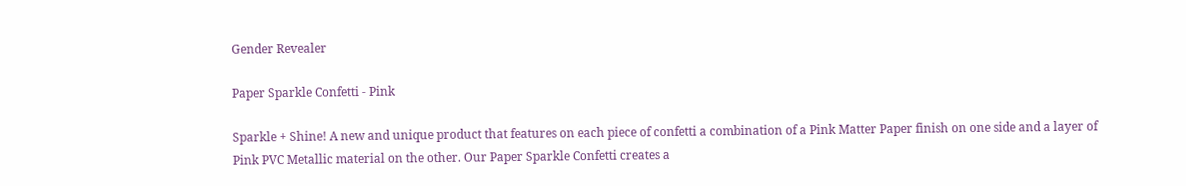Gender Revealer

Paper Sparkle Confetti - Pink

Sparkle + Shine! A new and unique product that features on each piece of confetti a combination of a Pink Matter Paper finish on one side and a layer of Pink PVC Metallic material on the other. Our Paper Sparkle Confetti creates a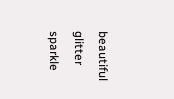beautiful glitter sparkle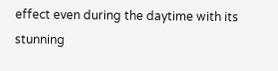effect even during the daytime with its stunning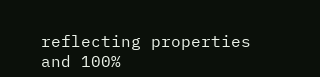reflecting properties and 100%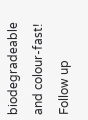biodegradeable and colour-fast!
Follow up